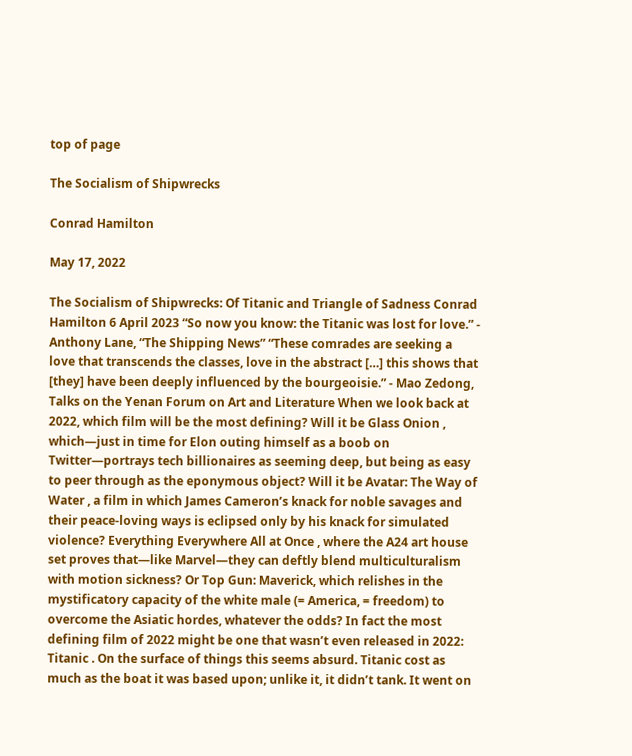top of page

The Socialism of Shipwrecks

Conrad Hamilton

May 17, 2022

The Socialism of Shipwrecks: Of Titanic and Triangle of Sadness Conrad Hamilton 6 April 2023 “So now you know: the Titanic was lost for love.” - Anthony Lane, “The Shipping News” “These comrades are seeking a love that transcends the classes, love in the abstract […] this shows that [they] have been deeply influenced by the bourgeoisie.” - Mao Zedong, Talks on the Yenan Forum on Art and Literature When we look back at 2022, which film will be the most defining? Will it be Glass Onion , which—just in time for Elon outing himself as a boob on Twitter—portrays tech billionaires as seeming deep, but being as easy to peer through as the eponymous object? Will it be Avatar: The Way of Water , a film in which James Cameron’s knack for noble savages and their peace-loving ways is eclipsed only by his knack for simulated violence? Everything Everywhere All at Once , where the A24 art house set proves that—like Marvel—they can deftly blend multiculturalism with motion sickness? Or Top Gun: Maverick, which relishes in the mystificatory capacity of the white male (= America, = freedom) to overcome the Asiatic hordes, whatever the odds? In fact the most defining film of 2022 might be one that wasn’t even released in 2022: Titanic . On the surface of things this seems absurd. Titanic cost as much as the boat it was based upon; unlike it, it didn’t tank. It went on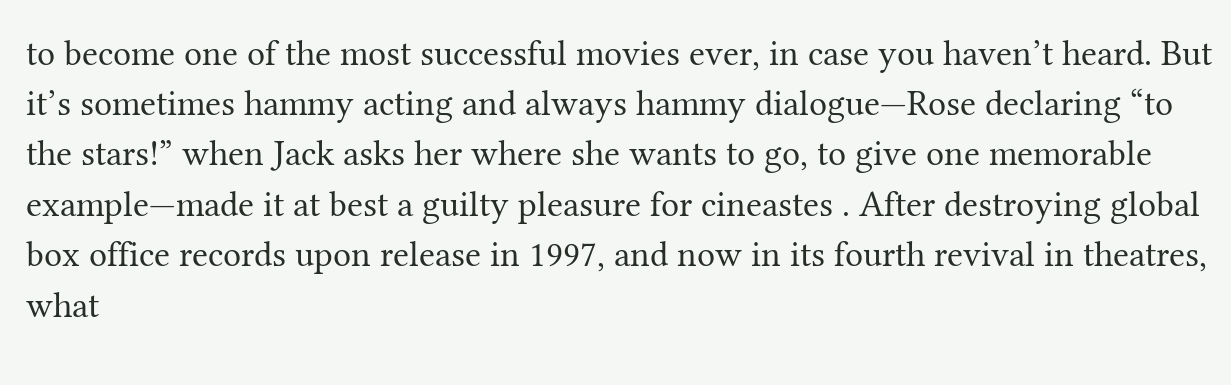to become one of the most successful movies ever, in case you haven’t heard. But it’s sometimes hammy acting and always hammy dialogue—Rose declaring “to the stars!” when Jack asks her where she wants to go, to give one memorable example—made it at best a guilty pleasure for cineastes . After destroying global box office records upon release in 1997, and now in its fourth revival in theatres, what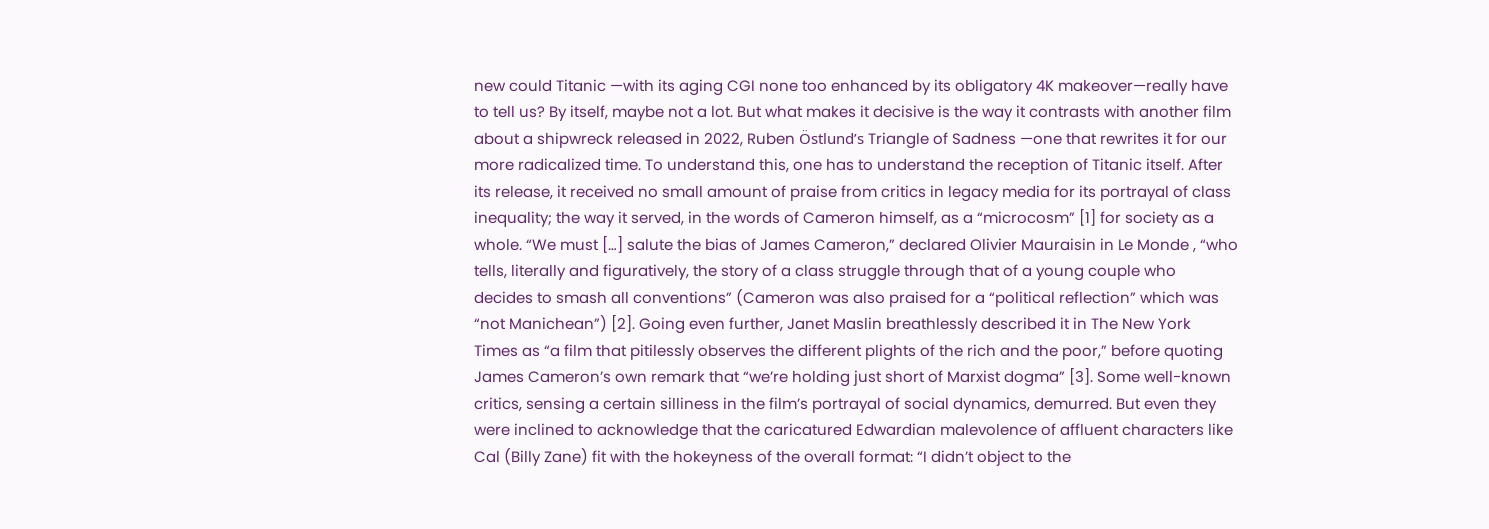new could Titanic —with its aging CGI none too enhanced by its obligatory 4K makeover—really have to tell us? By itself, maybe not a lot. But what makes it decisive is the way it contrasts with another film about a shipwreck released in 2022, Ruben Östlund’s Triangle of Sadness —one that rewrites it for our more radicalized time. To understand this, one has to understand the reception of Titanic itself. After its release, it received no small amount of praise from critics in legacy media for its portrayal of class inequality; the way it served, in the words of Cameron himself, as a “microcosm” [1] for society as a whole. “We must […] salute the bias of James Cameron,” declared Olivier Mauraisin in Le Monde , “who tells, literally and figuratively, the story of a class struggle through that of a young couple who decides to smash all conventions” (Cameron was also praised for a “political reflection” which was “not Manichean”) [2]. Going even further, Janet Maslin breathlessly described it in The New York Times as “a film that pitilessly observes the different plights of the rich and the poor,” before quoting James Cameron’s own remark that “we’re holding just short of Marxist dogma” [3]. Some well-known critics, sensing a certain silliness in the film’s portrayal of social dynamics, demurred. But even they were inclined to acknowledge that the caricatured Edwardian malevolence of affluent characters like Cal (Billy Zane) fit with the hokeyness of the overall format: “I didn’t object to the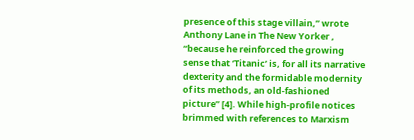presence of this stage villain,” wrote Anthony Lane in The New Yorker , “because he reinforced the growing sense that ‘Titanic’ is, for all its narrative dexterity and the formidable modernity of its methods, an old-fashioned picture” [4]. While high-profile notices brimmed with references to Marxism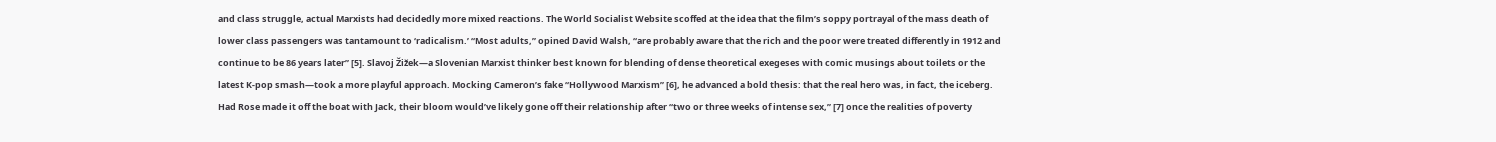and class struggle, actual Marxists had decidedly more mixed reactions. The World Socialist Website scoffed at the idea that the film’s soppy portrayal of the mass death of lower class passengers was tantamount to ‘radicalism.’ “Most adults,” opined David Walsh, “are probably aware that the rich and the poor were treated differently in 1912 and continue to be 86 years later” [5]. Slavoj Žižek—a Slovenian Marxist thinker best known for blending of dense theoretical exegeses with comic musings about toilets or the latest K-pop smash—took a more playful approach. Mocking Cameron’s fake “Hollywood Marxism” [6], he advanced a bold thesis: that the real hero was, in fact, the iceberg. Had Rose made it off the boat with Jack, their bloom would’ve likely gone off their relationship after “two or three weeks of intense sex,” [7] once the realities of poverty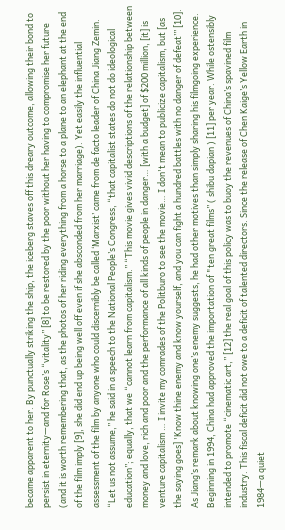became apparent to her. By punctually striking the ship, the iceberg staves off this dreary outcome, allowing their bond to persist in eternity—and for Rose’s “vitality” [8] to be restored by the poor without her having to compromise her future (and it is worth remembering that, as the photos of her riding everything from a horse to a plane to an elephant at the end of the film imply [9], she did end up being well off even if she absconded from her marriage). Yet easily the influential assessment of the film by anyone who could discernibly be called ‘Marxist’ came from de facto leader of China Jiang Zemin. “Let us not assume,” he said in a speech to the National People’s Congress, “that capitalist states do not do ideological education”; equally, that we “cannot learn from capitalism.” “This movie gives vivid descriptions of the relationship between money and love, rich and poor and the performance of all kinds of people in danger… [with a budget] of $200 million, [it] is venture capitalism … I invite my comrades of the Politburo to see the movie… I don't mean to publicize capitalism, but [as the saying goes] 'Know thine enemy and know yourself, and you can fight a hundred battles with no danger of defeat’” [10]. As Jiang’s remark about knowing one’s enemy suggests, he had other motives than simply sharing his filmgoing experience. Beginning in 1994, China had approved the importation of "ten great films” ( shibu dapian ) [11] per year. While ostensibly intended to promote “cinematic art,” [12] the real goal of this policy was to buoy the revenues of China’s spavined film industry. This fiscal deficit did not owe to a deficit of talented directors. Since the release of Chen Kaige’s Yellow Earth in 1984—a quiet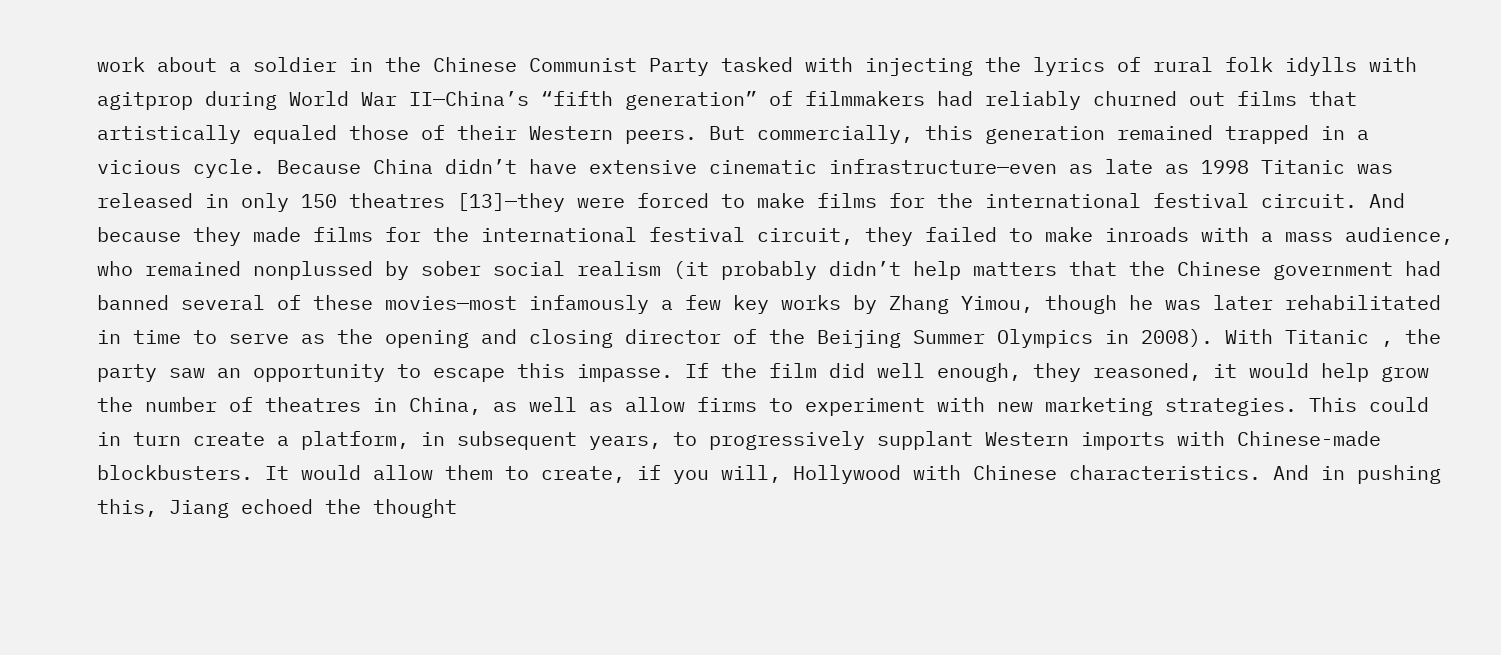work about a soldier in the Chinese Communist Party tasked with injecting the lyrics of rural folk idylls with agitprop during World War II—China’s “fifth generation” of filmmakers had reliably churned out films that artistically equaled those of their Western peers. But commercially, this generation remained trapped in a vicious cycle. Because China didn’t have extensive cinematic infrastructure—even as late as 1998 Titanic was released in only 150 theatres [13]—they were forced to make films for the international festival circuit. And because they made films for the international festival circuit, they failed to make inroads with a mass audience, who remained nonplussed by sober social realism (it probably didn’t help matters that the Chinese government had banned several of these movies—most infamously a few key works by Zhang Yimou, though he was later rehabilitated in time to serve as the opening and closing director of the Beijing Summer Olympics in 2008). With Titanic , the party saw an opportunity to escape this impasse. If the film did well enough, they reasoned, it would help grow the number of theatres in China, as well as allow firms to experiment with new marketing strategies. This could in turn create a platform, in subsequent years, to progressively supplant Western imports with Chinese-made blockbusters. It would allow them to create, if you will, Hollywood with Chinese characteristics. And in pushing this, Jiang echoed the thought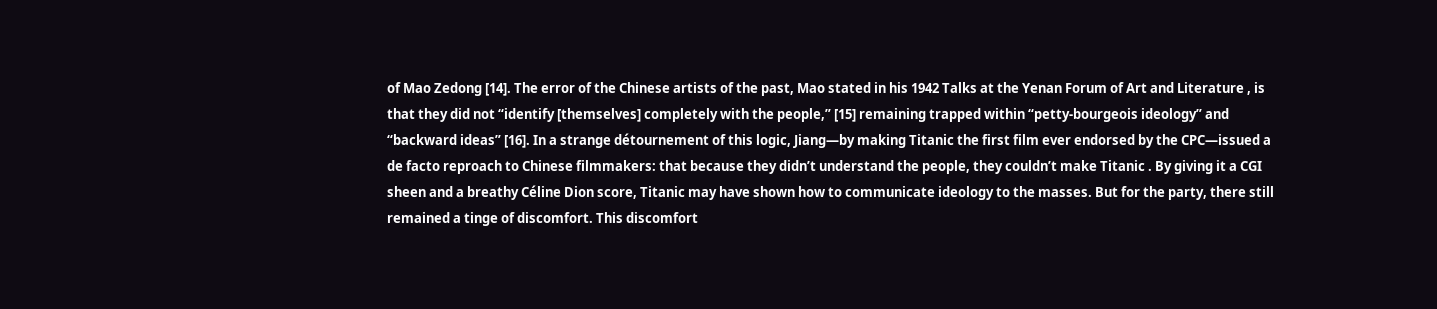of Mao Zedong [14]. The error of the Chinese artists of the past, Mao stated in his 1942 Talks at the Yenan Forum of Art and Literature , is that they did not “identify [themselves] completely with the people,” [15] remaining trapped within “petty-bourgeois ideology” and “backward ideas” [16]. In a strange détournement of this logic, Jiang—by making Titanic the first film ever endorsed by the CPC—issued a de facto reproach to Chinese filmmakers: that because they didn’t understand the people, they couldn’t make Titanic . By giving it a CGI sheen and a breathy Céline Dion score, Titanic may have shown how to communicate ideology to the masses. But for the party, there still remained a tinge of discomfort. This discomfort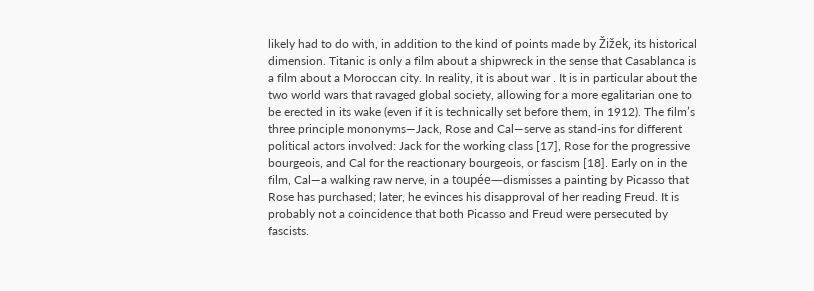likely had to do with, in addition to the kind of points made by Žižek, its historical dimension. Titanic is only a film about a shipwreck in the sense that Casablanca is a film about a Moroccan city. In reality, it is about war . It is in particular about the two world wars that ravaged global society, allowing for a more egalitarian one to be erected in its wake (even if it is technically set before them, in 1912). The film’s three principle mononyms—Jack, Rose and Cal—serve as stand-ins for different political actors involved: Jack for the working class [17], Rose for the progressive bourgeois, and Cal for the reactionary bourgeois, or fascism [18]. Early on in the film, Cal—a walking raw nerve, in a toupée—dismisses a painting by Picasso that Rose has purchased; later, he evinces his disapproval of her reading Freud. It is probably not a coincidence that both Picasso and Freud were persecuted by fascists.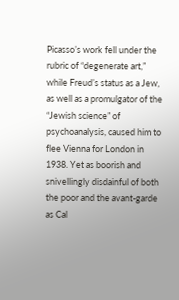Picasso’s work fell under the rubric of “degenerate art,” while Freud’s status as a Jew, as well as a promulgator of the “Jewish science” of psychoanalysis, caused him to flee Vienna for London in 1938. Yet as boorish and snivellingly disdainful of both the poor and the avant-garde as Cal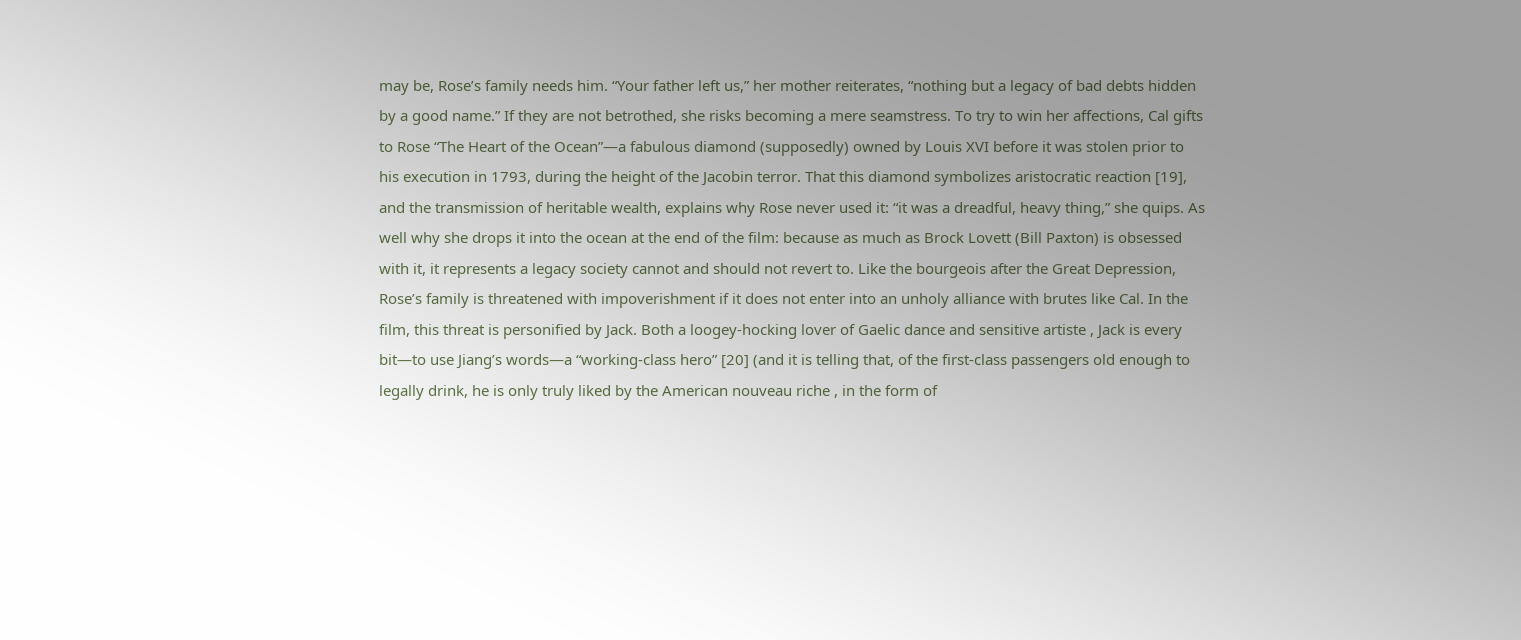may be, Rose’s family needs him. “Your father left us,” her mother reiterates, “nothing but a legacy of bad debts hidden by a good name.” If they are not betrothed, she risks becoming a mere seamstress. To try to win her affections, Cal gifts to Rose “The Heart of the Ocean”—a fabulous diamond (supposedly) owned by Louis XVI before it was stolen prior to his execution in 1793, during the height of the Jacobin terror. That this diamond symbolizes aristocratic reaction [19], and the transmission of heritable wealth, explains why Rose never used it: “it was a dreadful, heavy thing,” she quips. As well why she drops it into the ocean at the end of the film: because as much as Brock Lovett (Bill Paxton) is obsessed with it, it represents a legacy society cannot and should not revert to. Like the bourgeois after the Great Depression, Rose’s family is threatened with impoverishment if it does not enter into an unholy alliance with brutes like Cal. In the film, this threat is personified by Jack. Both a loogey-hocking lover of Gaelic dance and sensitive artiste , Jack is every bit—to use Jiang’s words—a “working-class hero” [20] (and it is telling that, of the first-class passengers old enough to legally drink, he is only truly liked by the American nouveau riche , in the form of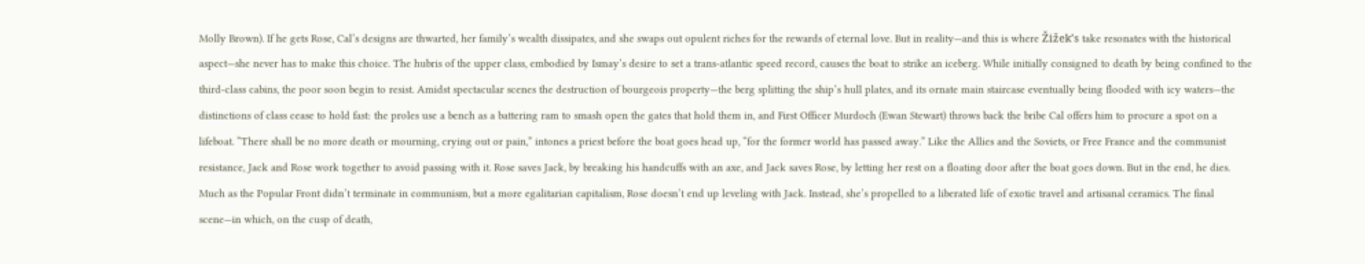Molly Brown). If he gets Rose, Cal’s designs are thwarted, her family’s wealth dissipates, and she swaps out opulent riches for the rewards of eternal love. But in reality—and this is where Žižek’s take resonates with the historical aspect—she never has to make this choice. The hubris of the upper class, embodied by Ismay’s desire to set a trans-atlantic speed record, causes the boat to strike an iceberg. While initially consigned to death by being confined to the third-class cabins, the poor soon begin to resist. Amidst spectacular scenes the destruction of bourgeois property—the berg splitting the ship’s hull plates, and its ornate main staircase eventually being flooded with icy waters—the distinctions of class cease to hold fast: the proles use a bench as a battering ram to smash open the gates that hold them in, and First Officer Murdoch (Ewan Stewart) throws back the bribe Cal offers him to procure a spot on a lifeboat. “There shall be no more death or mourning, crying out or pain,” intones a priest before the boat goes head up, “for the former world has passed away.” Like the Allies and the Soviets, or Free France and the communist resistance, Jack and Rose work together to avoid passing with it. Rose saves Jack, by breaking his handcuffs with an axe, and Jack saves Rose, by letting her rest on a floating door after the boat goes down. But in the end, he dies. Much as the Popular Front didn’t terminate in communism, but a more egalitarian capitalism, Rose doesn’t end up leveling with Jack. Instead, she’s propelled to a liberated life of exotic travel and artisanal ceramics. The final scene—in which, on the cusp of death,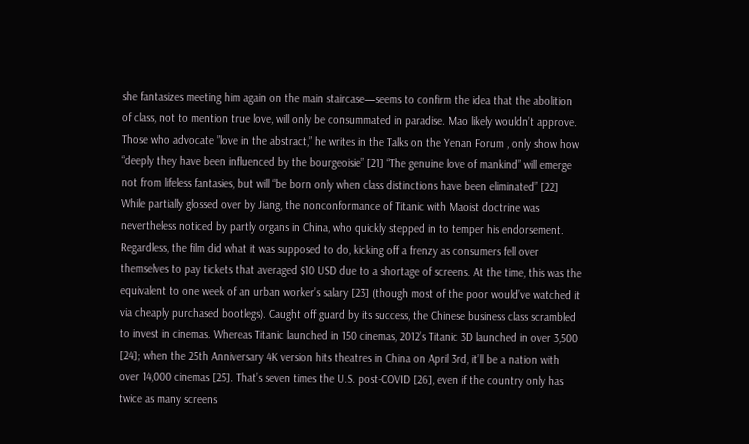she fantasizes meeting him again on the main staircase—seems to confirm the idea that the abolition of class, not to mention true love, will only be consummated in paradise. Mao likely wouldn’t approve. Those who advocate ”love in the abstract,” he writes in the Talks on the Yenan Forum , only show how “deeply they have been influenced by the bourgeoisie” [21] “The genuine love of mankind” will emerge not from lifeless fantasies, but will “be born only when class distinctions have been eliminated” [22] While partially glossed over by Jiang, the nonconformance of Titanic with Maoist doctrine was nevertheless noticed by partly organs in China, who quickly stepped in to temper his endorsement. Regardless, the film did what it was supposed to do, kicking off a frenzy as consumers fell over themselves to pay tickets that averaged $10 USD due to a shortage of screens. At the time, this was the equivalent to one week of an urban worker’s salary [23] (though most of the poor would’ve watched it via cheaply purchased bootlegs). Caught off guard by its success, the Chinese business class scrambled to invest in cinemas. Whereas Titanic launched in 150 cinemas, 2012’s Titanic 3D launched in over 3,500 [24]; when the 25th Anniversary 4K version hits theatres in China on April 3rd, it’ll be a nation with over 14,000 cinemas [25]. That’s seven times the U.S. post-COVID [26], even if the country only has twice as many screens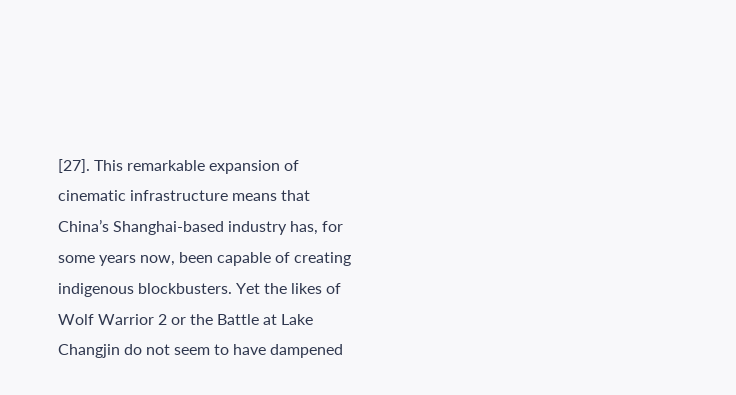[27]. This remarkable expansion of cinematic infrastructure means that China’s Shanghai-based industry has, for some years now, been capable of creating indigenous blockbusters. Yet the likes of Wolf Warrior 2 or the Battle at Lake Changjin do not seem to have dampened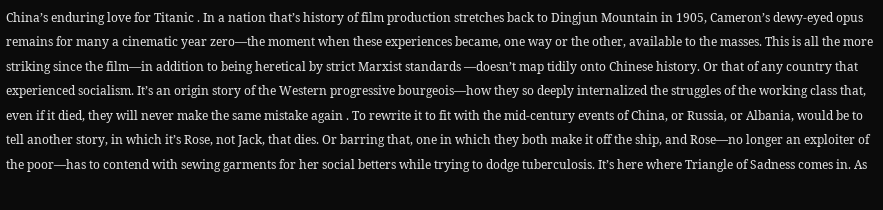China’s enduring love for Titanic . In a nation that’s history of film production stretches back to Dingjun Mountain in 1905, Cameron’s dewy-eyed opus remains for many a cinematic year zero—the moment when these experiences became, one way or the other, available to the masses. This is all the more striking since the film—in addition to being heretical by strict Marxist standards —doesn’t map tidily onto Chinese history. Or that of any country that experienced socialism. It’s an origin story of the Western progressive bourgeois—how they so deeply internalized the struggles of the working class that, even if it died, they will never make the same mistake again . To rewrite it to fit with the mid-century events of China, or Russia, or Albania, would be to tell another story, in which it’s Rose, not Jack, that dies. Or barring that, one in which they both make it off the ship, and Rose—no longer an exploiter of the poor—has to contend with sewing garments for her social betters while trying to dodge tuberculosis. It’s here where Triangle of Sadness comes in. As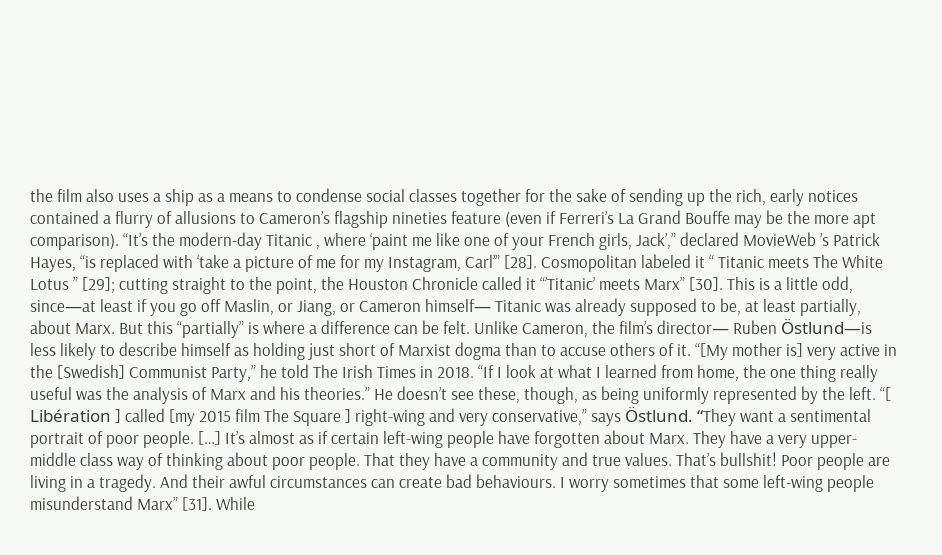the film also uses a ship as a means to condense social classes together for the sake of sending up the rich, early notices contained a flurry of allusions to Cameron’s flagship nineties feature (even if Ferreri’s La Grand Bouffe may be the more apt comparison). “It’s the modern-day Titanic , where ‘paint me like one of your French girls, Jack’,” declared MovieWeb ’s Patrick Hayes, “is replaced with ‘take a picture of me for my Instagram, Carl’” [28]. Cosmopolitan labeled it “ Titanic meets The White Lotus ” [29]; cutting straight to the point, the Houston Chronicle called it “’Titanic’ meets Marx” [30]. This is a little odd, since—at least if you go off Maslin, or Jiang, or Cameron himself— Titanic was already supposed to be, at least partially, about Marx. But this “partially” is where a difference can be felt. Unlike Cameron, the film’s director— Ruben Östlund—is less likely to describe himself as holding just short of Marxist dogma than to accuse others of it. “[My mother is] very active in the [Swedish] Communist Party,” he told The Irish Times in 2018. “If I look at what I learned from home, the one thing really useful was the analysis of Marx and his theories.” He doesn’t see these, though, as being uniformly represented by the left. “[ Libération ] called [my 2015 film The Square ] right-wing and very conservative,” says Östlund. “They want a sentimental portrait of poor people. […] It’s almost as if certain left-wing people have forgotten about Marx. They have a very upper-middle class way of thinking about poor people. That they have a community and true values. That’s bullshit! Poor people are living in a tragedy. And their awful circumstances can create bad behaviours. I worry sometimes that some left-wing people misunderstand Marx” [31]. While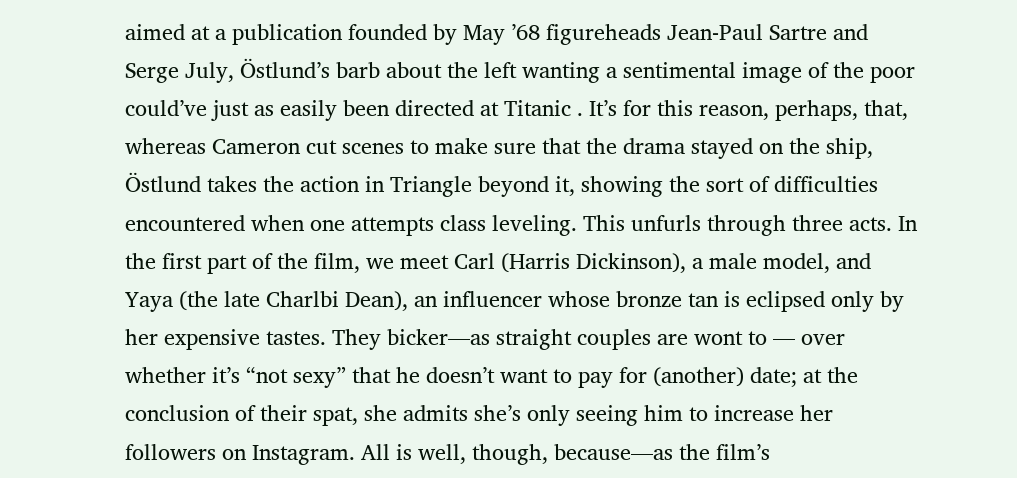aimed at a publication founded by May ’68 figureheads Jean-Paul Sartre and Serge July, Östlund’s barb about the left wanting a sentimental image of the poor could’ve just as easily been directed at Titanic . It’s for this reason, perhaps, that, whereas Cameron cut scenes to make sure that the drama stayed on the ship, Östlund takes the action in Triangle beyond it, showing the sort of difficulties encountered when one attempts class leveling. This unfurls through three acts. In the first part of the film, we meet Carl (Harris Dickinson), a male model, and Yaya (the late Charlbi Dean), an influencer whose bronze tan is eclipsed only by her expensive tastes. They bicker—as straight couples are wont to — over whether it’s “not sexy” that he doesn’t want to pay for (another) date; at the conclusion of their spat, she admits she’s only seeing him to increase her followers on Instagram. All is well, though, because—as the film’s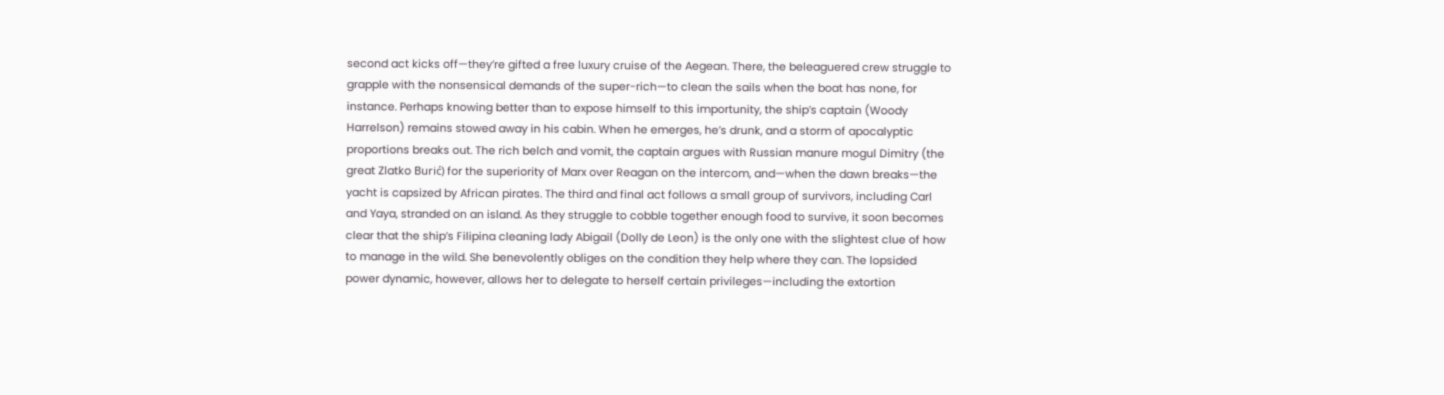second act kicks off—they’re gifted a free luxury cruise of the Aegean. There, the beleaguered crew struggle to grapple with the nonsensical demands of the super-rich—to clean the sails when the boat has none, for instance. Perhaps knowing better than to expose himself to this importunity, the ship’s captain (Woody Harrelson) remains stowed away in his cabin. When he emerges, he’s drunk, and a storm of apocalyptic proportions breaks out. The rich belch and vomit, the captain argues with Russian manure mogul Dimitry (the great Zlatko Burić) for the superiority of Marx over Reagan on the intercom, and—when the dawn breaks—the yacht is capsized by African pirates. The third and final act follows a small group of survivors, including Carl and Yaya, stranded on an island. As they struggle to cobble together enough food to survive, it soon becomes clear that the ship’s Filipina cleaning lady Abigail (Dolly de Leon) is the only one with the slightest clue of how to manage in the wild. She benevolently obliges on the condition they help where they can. The lopsided power dynamic, however, allows her to delegate to herself certain privileges—including the extortion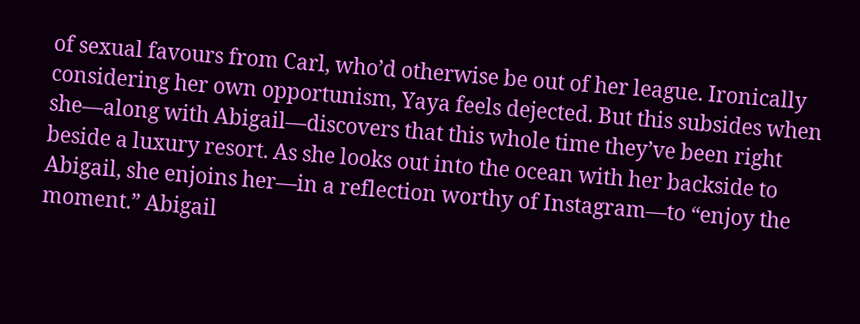of sexual favours from Carl, who’d otherwise be out of her league. Ironically considering her own opportunism, Yaya feels dejected. But this subsides when she—along with Abigail—discovers that this whole time they’ve been right beside a luxury resort. As she looks out into the ocean with her backside to Abigail, she enjoins her—in a reflection worthy of Instagram—to “enjoy the moment.” Abigail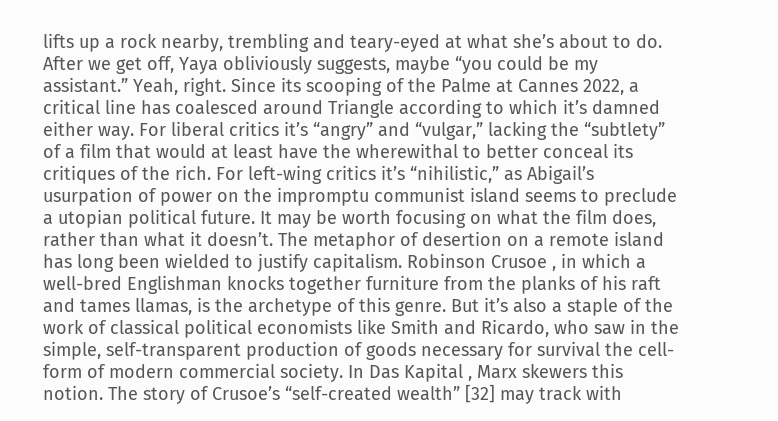lifts up a rock nearby, trembling and teary-eyed at what she’s about to do. After we get off, Yaya obliviously suggests, maybe “you could be my assistant.” Yeah, right. Since its scooping of the Palme at Cannes 2022, a critical line has coalesced around Triangle according to which it’s damned either way. For liberal critics it’s “angry” and “vulgar,” lacking the “subtlety” of a film that would at least have the wherewithal to better conceal its critiques of the rich. For left-wing critics it’s “nihilistic,” as Abigail’s usurpation of power on the impromptu communist island seems to preclude a utopian political future. It may be worth focusing on what the film does, rather than what it doesn’t. The metaphor of desertion on a remote island has long been wielded to justify capitalism. Robinson Crusoe , in which a well-bred Englishman knocks together furniture from the planks of his raft and tames llamas, is the archetype of this genre. But it’s also a staple of the work of classical political economists like Smith and Ricardo, who saw in the simple, self-transparent production of goods necessary for survival the cell-form of modern commercial society. In Das Kapital , Marx skewers this notion. The story of Crusoe’s “self-created wealth” [32] may track with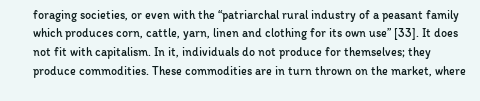foraging societies, or even with the “patriarchal rural industry of a peasant family which produces corn, cattle, yarn, linen and clothing for its own use” [33]. It does not fit with capitalism. In it, individuals do not produce for themselves; they produce commodities. These commodities are in turn thrown on the market, where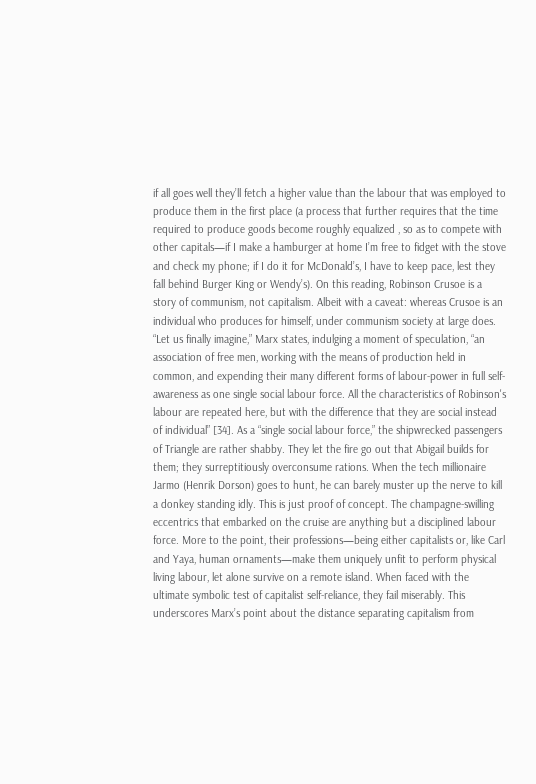if all goes well they’ll fetch a higher value than the labour that was employed to produce them in the first place (a process that further requires that the time required to produce goods become roughly equalized , so as to compete with other capitals—if I make a hamburger at home I’m free to fidget with the stove and check my phone; if I do it for McDonald’s, I have to keep pace, lest they fall behind Burger King or Wendy’s). On this reading, Robinson Crusoe is a story of communism, not capitalism. Albeit with a caveat: whereas Crusoe is an individual who produces for himself, under communism society at large does. “Let us finally imagine,” Marx states, indulging a moment of speculation, “an association of free men, working with the means of production held in common, and expending their many different forms of labour-power in full self-awareness as one single social labour force. All the characteristics of Robinson's labour are repeated here, but with the difference that they are social instead of individual” [34]. As a “single social labour force,” the shipwrecked passengers of Triangle are rather shabby. They let the fire go out that Abigail builds for them; they surreptitiously overconsume rations. When the tech millionaire Jarmo (Henrik Dorson) goes to hunt, he can barely muster up the nerve to kill a donkey standing idly. This is just proof of concept. The champagne-swilling eccentrics that embarked on the cruise are anything but a disciplined labour force. More to the point, their professions—being either capitalists or, like Carl and Yaya, human ornaments—make them uniquely unfit to perform physical living labour, let alone survive on a remote island. When faced with the ultimate symbolic test of capitalist self-reliance, they fail miserably. This underscores Marx’s point about the distance separating capitalism from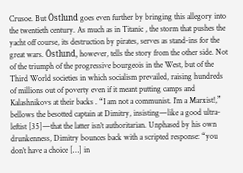Crusoe. But Östlund goes even further by bringing this allegory into the twentieth century. As much as in Titanic , the storm that pushes the yacht off course, its destruction by pirates, serves as stand-ins for the great wars. Östlund, however, tells the story from the other side. Not of the triumph of the progressive bourgeois in the West, but of the Third World societies in which socialism prevailed, raising hundreds of millions out of poverty even if it meant putting camps and Kalashnikovs at their backs . “I am not a communist. I’m a Marxist!,” bellows the besotted captain at Dimitry, insisting—like a good ultra-leftist [35]—that the latter isn’t authoritarian. Unphased by his own drunkenness, Dimitry bounces back with a scripted response: “you don’t have a choice […] in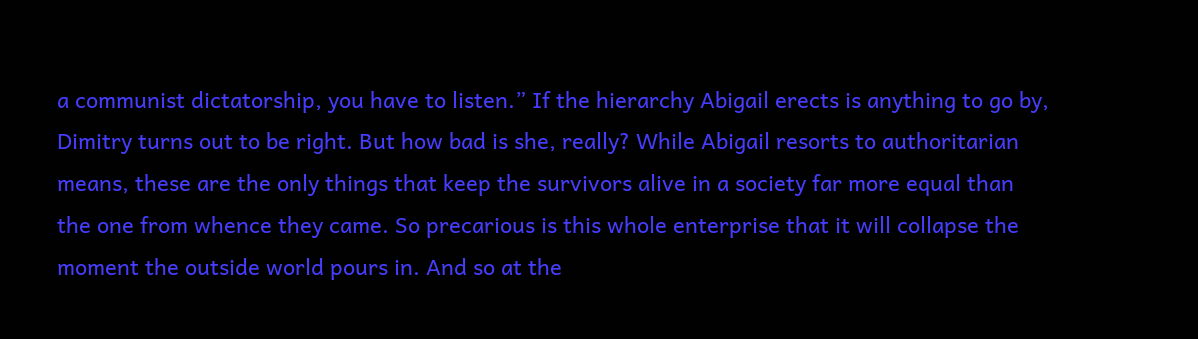a communist dictatorship, you have to listen.” If the hierarchy Abigail erects is anything to go by, Dimitry turns out to be right. But how bad is she, really? While Abigail resorts to authoritarian means, these are the only things that keep the survivors alive in a society far more equal than the one from whence they came. So precarious is this whole enterprise that it will collapse the moment the outside world pours in. And so at the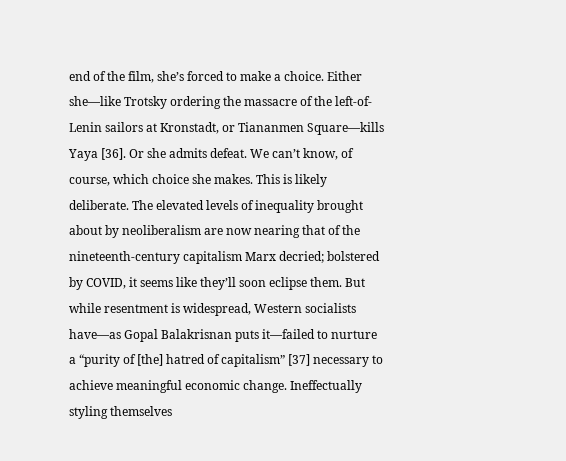end of the film, she’s forced to make a choice. Either she—like Trotsky ordering the massacre of the left-of-Lenin sailors at Kronstadt, or Tiananmen Square—kills Yaya [36]. Or she admits defeat. We can’t know, of course, which choice she makes. This is likely deliberate. The elevated levels of inequality brought about by neoliberalism are now nearing that of the nineteenth-century capitalism Marx decried; bolstered by COVID, it seems like they’ll soon eclipse them. But while resentment is widespread, Western socialists have—as Gopal Balakrisnan puts it—failed to nurture a “purity of [the] hatred of capitalism” [37] necessary to achieve meaningful economic change. Ineffectually styling themselves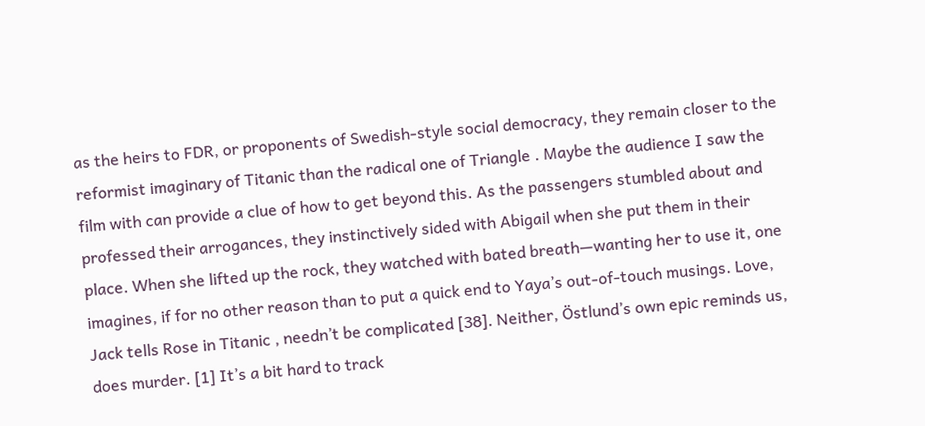as the heirs to FDR, or proponents of Swedish-style social democracy, they remain closer to the reformist imaginary of Titanic than the radical one of Triangle . Maybe the audience I saw the film with can provide a clue of how to get beyond this. As the passengers stumbled about and professed their arrogances, they instinctively sided with Abigail when she put them in their place. When she lifted up the rock, they watched with bated breath—wanting her to use it, one imagines, if for no other reason than to put a quick end to Yaya’s out-of-touch musings. Love, Jack tells Rose in Titanic , needn’t be complicated [38]. Neither, Östlund’s own epic reminds us, does murder. [1] It’s a bit hard to track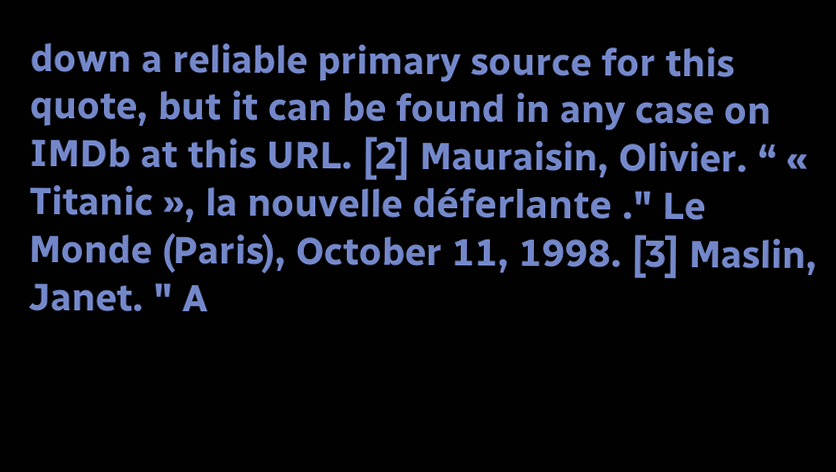down a reliable primary source for this quote, but it can be found in any case on IMDb at this URL. [2] Mauraisin, Olivier. “ « Titanic », la nouvelle déferlante ." Le Monde (Paris), October 11, 1998. [3] Maslin, Janet. " A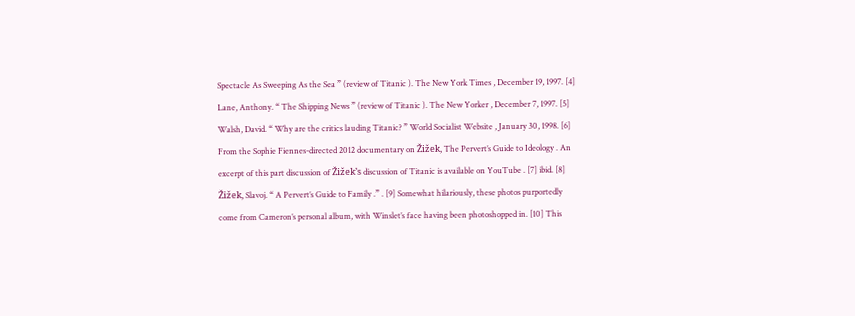Spectacle As Sweeping As the Sea ” (review of Titanic ). The New York Times , December 19, 1997. [4] Lane, Anthony. “ The Shipping News ” (review of Titanic ). The New Yorker , December 7, 1997. [5] Walsh, David. “ Why are the critics lauding Titanic? ” World Socialist Website , January 30, 1998. [6] From the Sophie Fiennes-directed 2012 documentary on Žižek, The Pervert’s Guide to Ideology . An excerpt of this part discussion of Žižek’s discussion of Titanic is available on YouTube . [7] ibid. [8] Žižek, Slavoj. “ A Pervert’s Guide to Family .” . [9] Somewhat hilariously, these photos purportedly come from Cameron’s personal album, with Winslet’s face having been photoshopped in. [10] This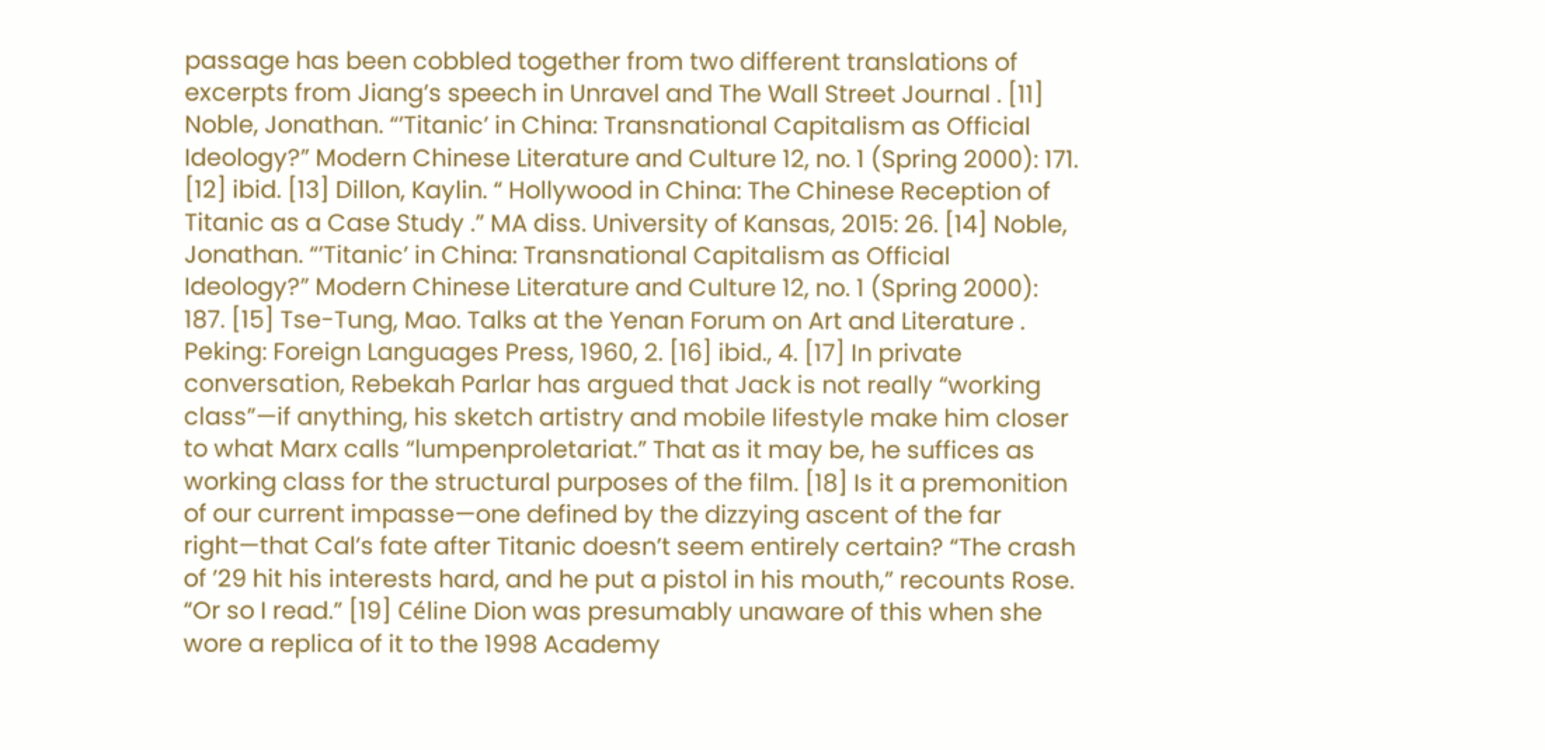passage has been cobbled together from two different translations of excerpts from Jiang’s speech in Unravel and The Wall Street Journal . [11] Noble, Jonathan. “’Titanic’ in China: Transnational Capitalism as Official Ideology?” Modern Chinese Literature and Culture 12, no. 1 (Spring 2000): 171. [12] ibid. [13] Dillon, Kaylin. “ Hollywood in China: The Chinese Reception of Titanic as a Case Study .” MA diss. University of Kansas, 2015: 26. [14] Noble, Jonathan. “’Titanic’ in China: Transnational Capitalism as Official Ideology?” Modern Chinese Literature and Culture 12, no. 1 (Spring 2000): 187. [15] Tse-Tung, Mao. Talks at the Yenan Forum on Art and Literature . Peking: Foreign Languages Press, 1960, 2. [16] ibid., 4. [17] In private conversation, Rebekah Parlar has argued that Jack is not really “working class”—if anything, his sketch artistry and mobile lifestyle make him closer to what Marx calls “lumpenproletariat.” That as it may be, he suffices as working class for the structural purposes of the film. [18] Is it a premonition of our current impasse—one defined by the dizzying ascent of the far right—that Cal’s fate after Titanic doesn’t seem entirely certain? “The crash of ’29 hit his interests hard, and he put a pistol in his mouth,” recounts Rose. “Or so I read.” [19] Céline Dion was presumably unaware of this when she wore a replica of it to the 1998 Academy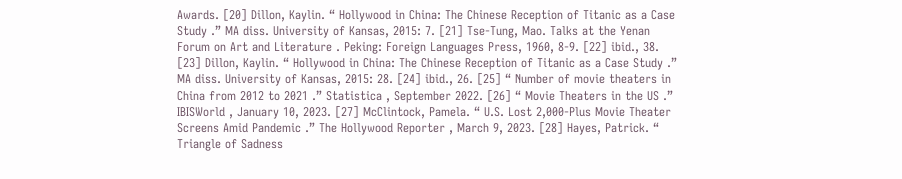Awards. [20] Dillon, Kaylin. “ Hollywood in China: The Chinese Reception of Titanic as a Case Study .” MA diss. University of Kansas, 2015: 7. [21] Tse-Tung, Mao. Talks at the Yenan Forum on Art and Literature . Peking: Foreign Languages Press, 1960, 8-9. [22] ibid., 38. [23] Dillon, Kaylin. “ Hollywood in China: The Chinese Reception of Titanic as a Case Study .” MA diss. University of Kansas, 2015: 28. [24] ibid., 26. [25] “ Number of movie theaters in China from 2012 to 2021 .” Statistica , September 2022. [26] “ Movie Theaters in the US .” IBISWorld , January 10, 2023. [27] McClintock, Pamela. “ U.S. Lost 2,000-Plus Movie Theater Screens Amid Pandemic .” The Hollywood Reporter , March 9, 2023. [28] Hayes, Patrick. “ Triangle of Sadness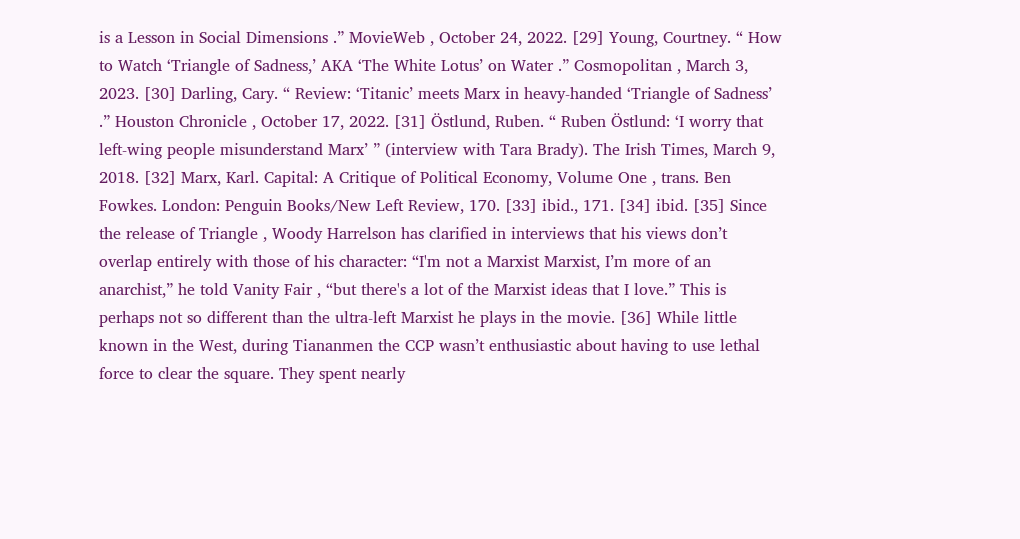is a Lesson in Social Dimensions .” MovieWeb , October 24, 2022. [29] Young, Courtney. “ How to Watch ‘Triangle of Sadness,’ AKA ‘The White Lotus’ on Water .” Cosmopolitan , March 3, 2023. [30] Darling, Cary. “ Review: ‘Titanic’ meets Marx in heavy-handed ‘Triangle of Sadness’ .” Houston Chronicle , October 17, 2022. [31] Östlund, Ruben. “ Ruben Östlund: ‘I worry that left-wing people misunderstand Marx’ ” (interview with Tara Brady). The Irish Times, March 9, 2018. [32] Marx, Karl. Capital: A Critique of Political Economy, Volume One , trans. Ben Fowkes. London: Penguin Books/New Left Review, 170. [33] ibid., 171. [34] ibid. [35] Since the release of Triangle , Woody Harrelson has clarified in interviews that his views don’t overlap entirely with those of his character: “I'm not a Marxist Marxist, I’m more of an anarchist,” he told Vanity Fair , “but there's a lot of the Marxist ideas that I love.” This is perhaps not so different than the ultra-left Marxist he plays in the movie. [36] While little known in the West, during Tiananmen the CCP wasn’t enthusiastic about having to use lethal force to clear the square. They spent nearly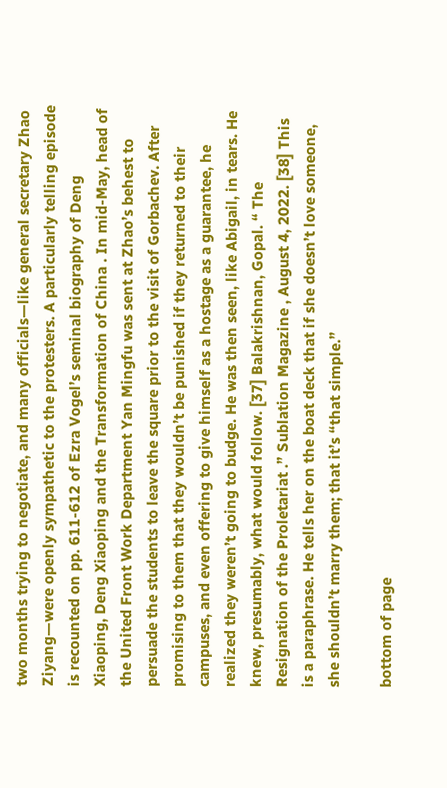two months trying to negotiate, and many officials—like general secretary Zhao Ziyang—were openly sympathetic to the protesters. A particularly telling episode is recounted on pp. 611-612 of Ezra Vogel’s seminal biography of Deng Xiaoping, Deng Xiaoping and the Transformation of China . In mid-May, head of the United Front Work Department Yan Mingfu was sent at Zhao’s behest to persuade the students to leave the square prior to the visit of Gorbachev. After promising to them that they wouldn’t be punished if they returned to their campuses, and even offering to give himself as a hostage as a guarantee, he realized they weren’t going to budge. He was then seen, like Abigail, in tears. He knew, presumably, what would follow. [37] Balakrishnan, Gopal. “ The Resignation of the Proletariat .” Sublation Magazine , August 4, 2022. [38] This is a paraphrase. He tells her on the boat deck that if she doesn’t love someone, she shouldn’t marry them; that it’s “that simple.”

bottom of page